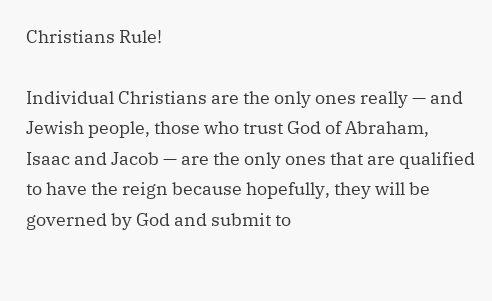Christians Rule!

Individual Christians are the only ones really — and Jewish people, those who trust God of Abraham, Isaac and Jacob — are the only ones that are qualified to have the reign because hopefully, they will be governed by God and submit to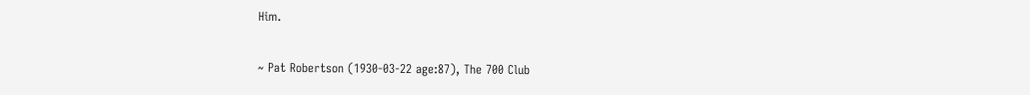Him.

~ Pat Robertson (1930-03-22 age:87), The 700 Club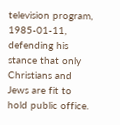television program, 1985-01-11, defending his stance that only Christians and Jews are fit to hold public office.